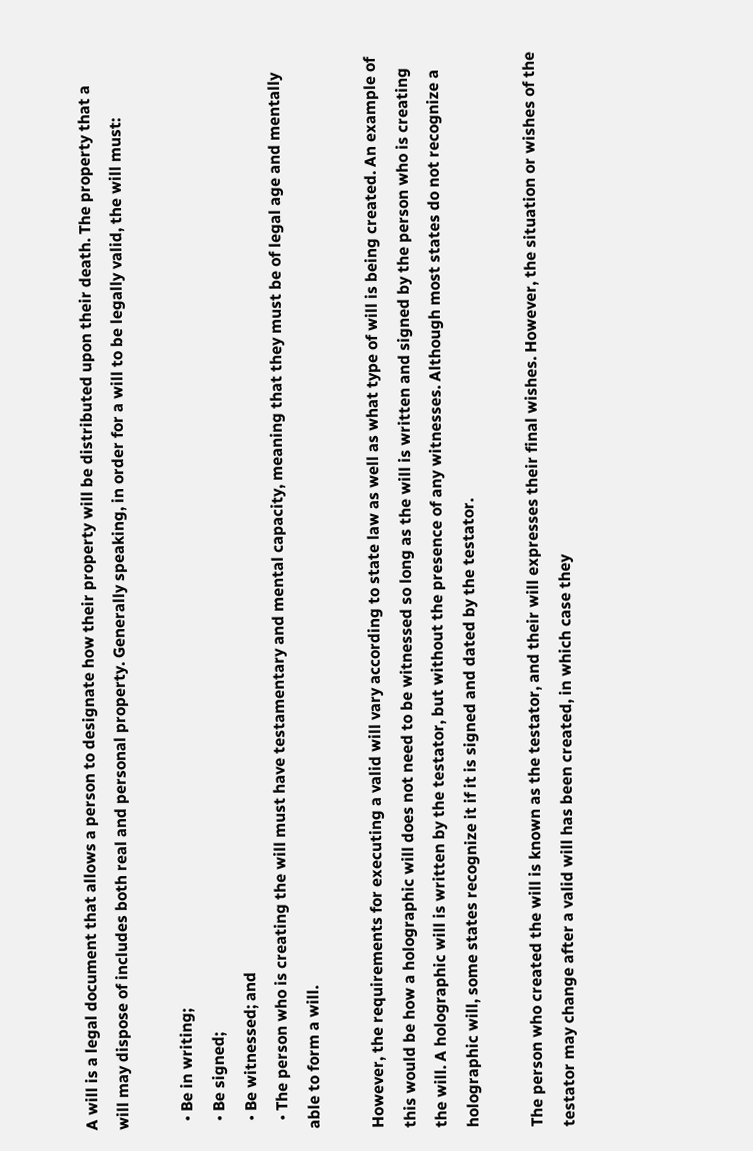A will is a legal document that allows a person to designate how their property will be distributed upon their death. The property that a will may dispose of includes both real and personal property. Generally speaking, in order for a will to be legally valid, the will must:

  • Be in writing;
  • Be signed;
  • Be witnessed; and
  • The person who is creating the will must have testamentary and mental capacity, meaning that they must be of legal age and mentally able to form a will.

However, the requirements for executing a valid will vary according to state law as well as what type of will is being created. An example of this would be how a holographic will does not need to be witnessed so long as the will is written and signed by the person who is creating the will. A holographic will is written by the testator, but without the presence of any witnesses. Although most states do not recognize a holographic will, some states recognize it if it is signed and dated by the testator.

The person who created the will is known as the testator, and their will expresses their final wishes. However, the situation or wishes of the testator may change after a valid will has been created, in which case they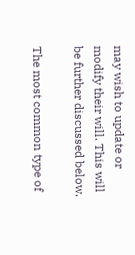may wish to update or modify their will. This will be further discussed below.

The most common type of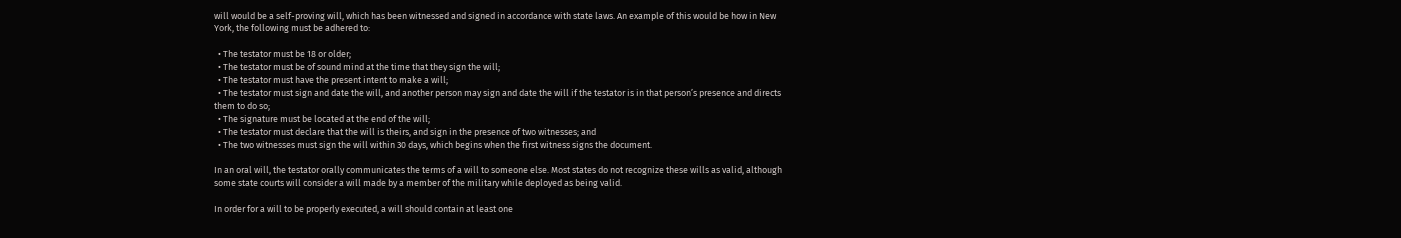will would be a self-proving will, which has been witnessed and signed in accordance with state laws. An example of this would be how in New York, the following must be adhered to:

  • The testator must be 18 or older;
  • The testator must be of sound mind at the time that they sign the will;
  • The testator must have the present intent to make a will;
  • The testator must sign and date the will, and another person may sign and date the will if the testator is in that person’s presence and directs them to do so;
  • The signature must be located at the end of the will;
  • The testator must declare that the will is theirs, and sign in the presence of two witnesses; and
  • The two witnesses must sign the will within 30 days, which begins when the first witness signs the document.

In an oral will, the testator orally communicates the terms of a will to someone else. Most states do not recognize these wills as valid, although some state courts will consider a will made by a member of the military while deployed as being valid.

In order for a will to be properly executed, a will should contain at least one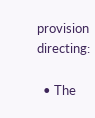provision directing:

  • The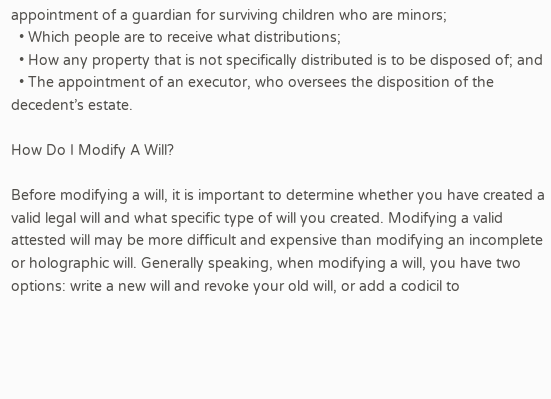appointment of a guardian for surviving children who are minors;
  • Which people are to receive what distributions;
  • How any property that is not specifically distributed is to be disposed of; and
  • The appointment of an executor, who oversees the disposition of the decedent’s estate.

How Do I Modify A Will?

Before modifying a will, it is important to determine whether you have created a valid legal will and what specific type of will you created. Modifying a valid attested will may be more difficult and expensive than modifying an incomplete or holographic will. Generally speaking, when modifying a will, you have two options: write a new will and revoke your old will, or add a codicil to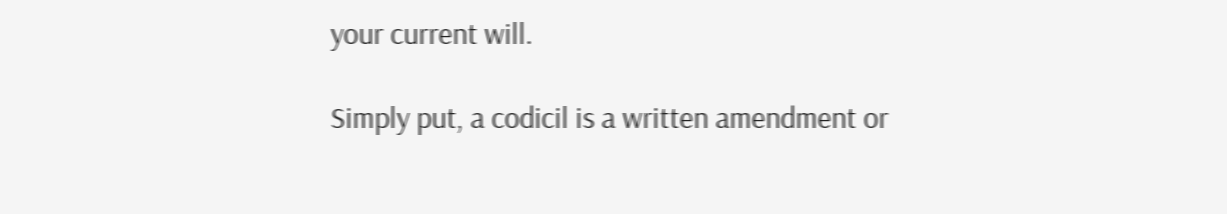your current will.

Simply put, a codicil is a written amendment or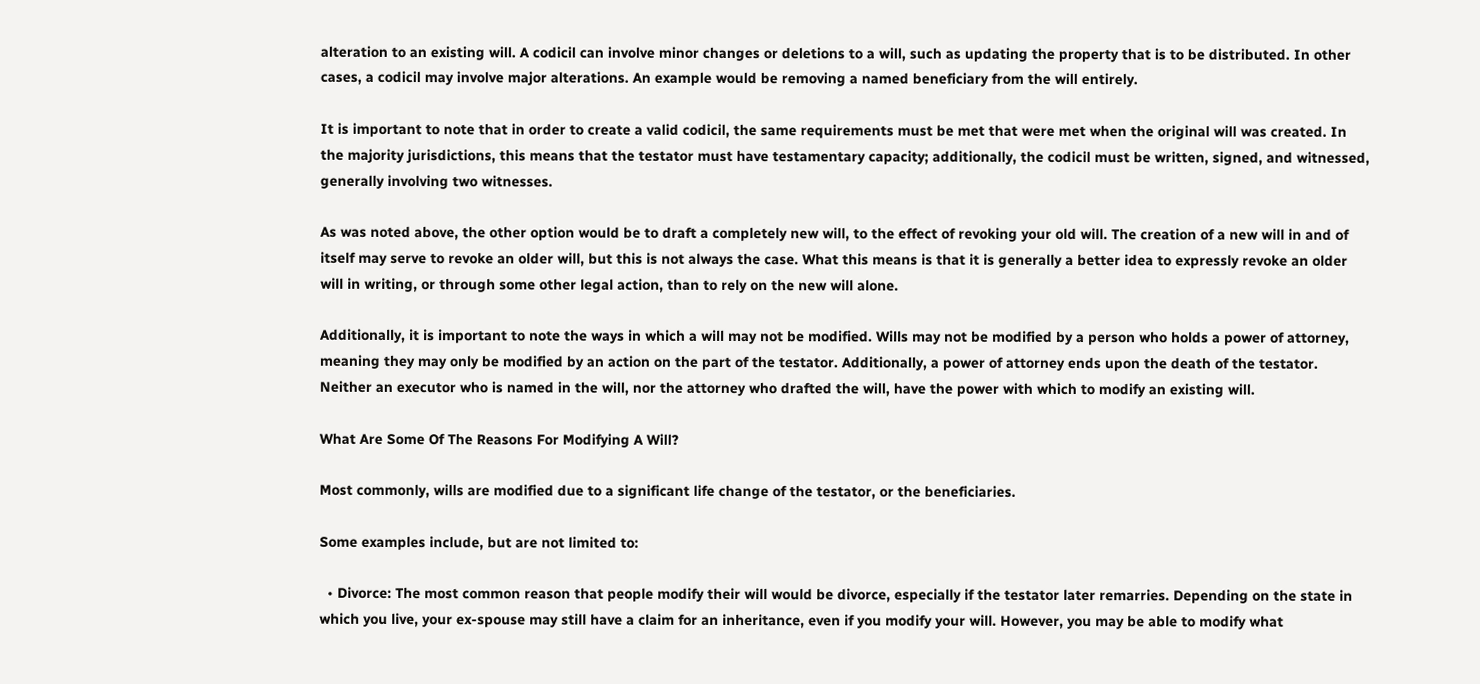alteration to an existing will. A codicil can involve minor changes or deletions to a will, such as updating the property that is to be distributed. In other cases, a codicil may involve major alterations. An example would be removing a named beneficiary from the will entirely.

It is important to note that in order to create a valid codicil, the same requirements must be met that were met when the original will was created. In the majority jurisdictions, this means that the testator must have testamentary capacity; additionally, the codicil must be written, signed, and witnessed, generally involving two witnesses.

As was noted above, the other option would be to draft a completely new will, to the effect of revoking your old will. The creation of a new will in and of itself may serve to revoke an older will, but this is not always the case. What this means is that it is generally a better idea to expressly revoke an older will in writing, or through some other legal action, than to rely on the new will alone.

Additionally, it is important to note the ways in which a will may not be modified. Wills may not be modified by a person who holds a power of attorney, meaning they may only be modified by an action on the part of the testator. Additionally, a power of attorney ends upon the death of the testator. Neither an executor who is named in the will, nor the attorney who drafted the will, have the power with which to modify an existing will.

What Are Some Of The Reasons For Modifying A Will?

Most commonly, wills are modified due to a significant life change of the testator, or the beneficiaries.

Some examples include, but are not limited to:

  • Divorce: The most common reason that people modify their will would be divorce, especially if the testator later remarries. Depending on the state in which you live, your ex-spouse may still have a claim for an inheritance, even if you modify your will. However, you may be able to modify what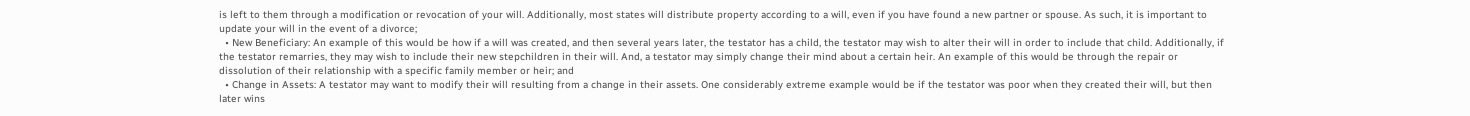is left to them through a modification or revocation of your will. Additionally, most states will distribute property according to a will, even if you have found a new partner or spouse. As such, it is important to update your will in the event of a divorce;
  • New Beneficiary: An example of this would be how if a will was created, and then several years later, the testator has a child, the testator may wish to alter their will in order to include that child. Additionally, if the testator remarries, they may wish to include their new stepchildren in their will. And, a testator may simply change their mind about a certain heir. An example of this would be through the repair or dissolution of their relationship with a specific family member or heir; and
  • Change in Assets: A testator may want to modify their will resulting from a change in their assets. One considerably extreme example would be if the testator was poor when they created their will, but then later wins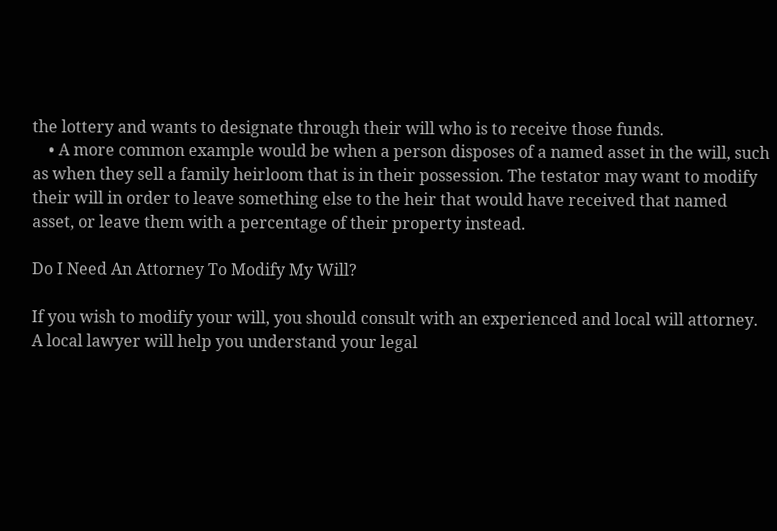the lottery and wants to designate through their will who is to receive those funds.
    • A more common example would be when a person disposes of a named asset in the will, such as when they sell a family heirloom that is in their possession. The testator may want to modify their will in order to leave something else to the heir that would have received that named asset, or leave them with a percentage of their property instead.

Do I Need An Attorney To Modify My Will?

If you wish to modify your will, you should consult with an experienced and local will attorney. A local lawyer will help you understand your legal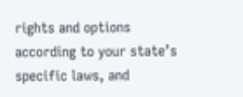rights and options according to your state’s specific laws, and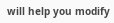will help you modify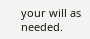your will as needed.